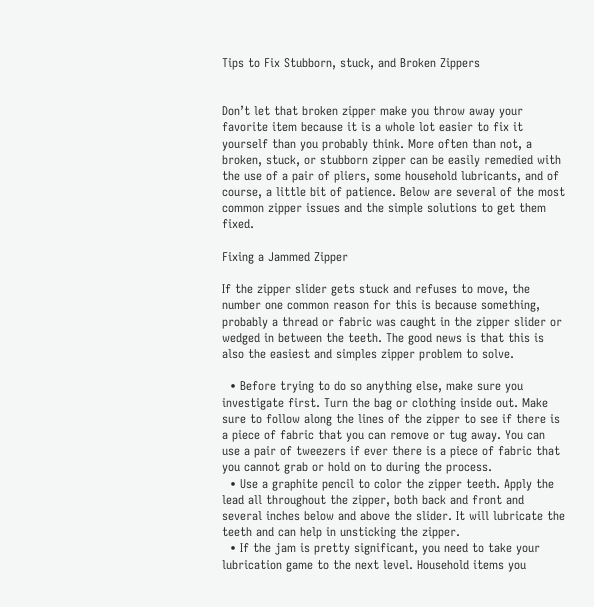Tips to Fix Stubborn, stuck, and Broken Zippers


Don’t let that broken zipper make you throw away your favorite item because it is a whole lot easier to fix it yourself than you probably think. More often than not, a broken, stuck, or stubborn zipper can be easily remedied with the use of a pair of pliers, some household lubricants, and of course, a little bit of patience. Below are several of the most common zipper issues and the simple solutions to get them fixed.

Fixing a Jammed Zipper

If the zipper slider gets stuck and refuses to move, the number one common reason for this is because something, probably a thread or fabric was caught in the zipper slider or wedged in between the teeth. The good news is that this is also the easiest and simples zipper problem to solve.

  • Before trying to do so anything else, make sure you investigate first. Turn the bag or clothing inside out. Make sure to follow along the lines of the zipper to see if there is a piece of fabric that you can remove or tug away. You can use a pair of tweezers if ever there is a piece of fabric that you cannot grab or hold on to during the process.
  • Use a graphite pencil to color the zipper teeth. Apply the lead all throughout the zipper, both back and front and several inches below and above the slider. It will lubricate the teeth and can help in unsticking the zipper.
  • If the jam is pretty significant, you need to take your lubrication game to the next level. Household items you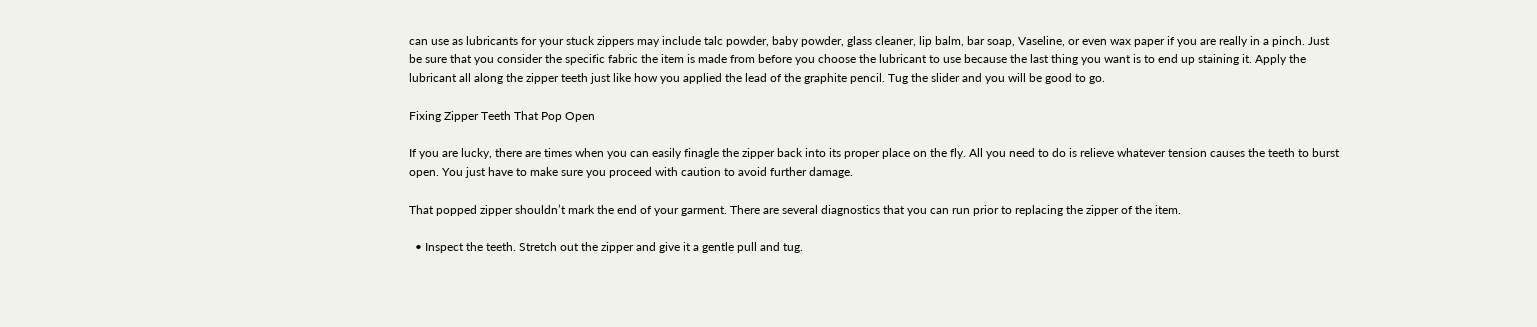can use as lubricants for your stuck zippers may include talc powder, baby powder, glass cleaner, lip balm, bar soap, Vaseline, or even wax paper if you are really in a pinch. Just be sure that you consider the specific fabric the item is made from before you choose the lubricant to use because the last thing you want is to end up staining it. Apply the lubricant all along the zipper teeth just like how you applied the lead of the graphite pencil. Tug the slider and you will be good to go.

Fixing Zipper Teeth That Pop Open

If you are lucky, there are times when you can easily finagle the zipper back into its proper place on the fly. All you need to do is relieve whatever tension causes the teeth to burst open. You just have to make sure you proceed with caution to avoid further damage.

That popped zipper shouldn’t mark the end of your garment. There are several diagnostics that you can run prior to replacing the zipper of the item.

  • Inspect the teeth. Stretch out the zipper and give it a gentle pull and tug.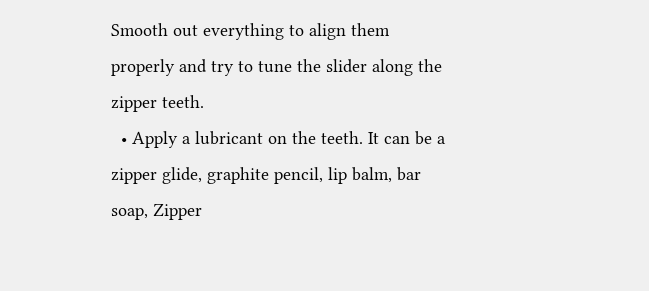Smooth out everything to align them properly and try to tune the slider along the zipper teeth.
  • Apply a lubricant on the teeth. It can be a zipper glide, graphite pencil, lip balm, bar soap, Zipper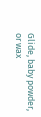Glide, baby powder, or wax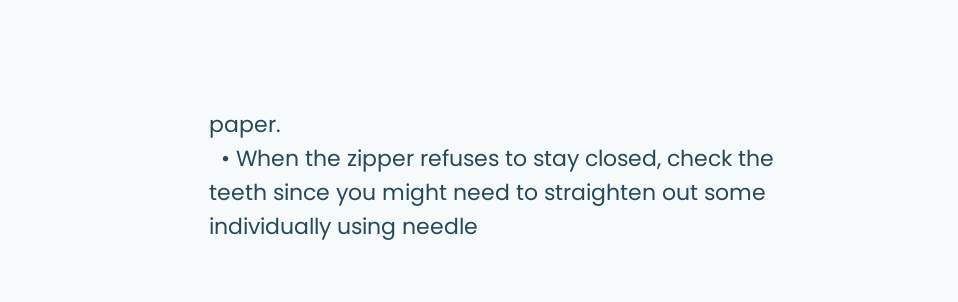paper.
  • When the zipper refuses to stay closed, check the teeth since you might need to straighten out some individually using needle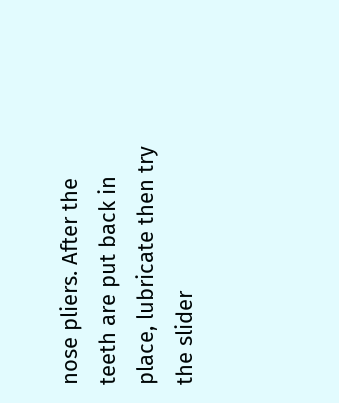nose pliers. After the teeth are put back in place, lubricate then try the slider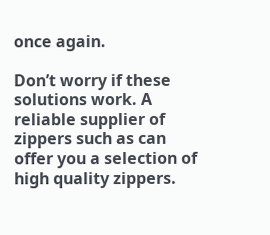once again.

Don’t worry if these solutions work. A reliable supplier of zippers such as can offer you a selection of high quality zippers.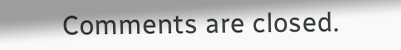Comments are closed.